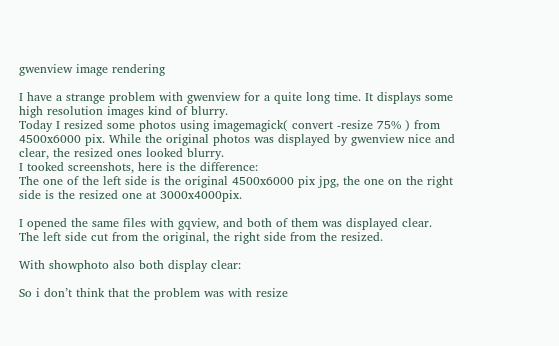gwenview image rendering

I have a strange problem with gwenview for a quite long time. It displays some high resolution images kind of blurry.
Today I resized some photos using imagemagick( convert -resize 75% ) from 4500x6000 pix. While the original photos was displayed by gwenview nice and clear, the resized ones looked blurry.
I tooked screenshots, here is the difference:
The one of the left side is the original 4500x6000 pix jpg, the one on the right side is the resized one at 3000x4000pix.

I opened the same files with gqview, and both of them was displayed clear.
The left side cut from the original, the right side from the resized.

With showphoto also both display clear:

So i don’t think that the problem was with resize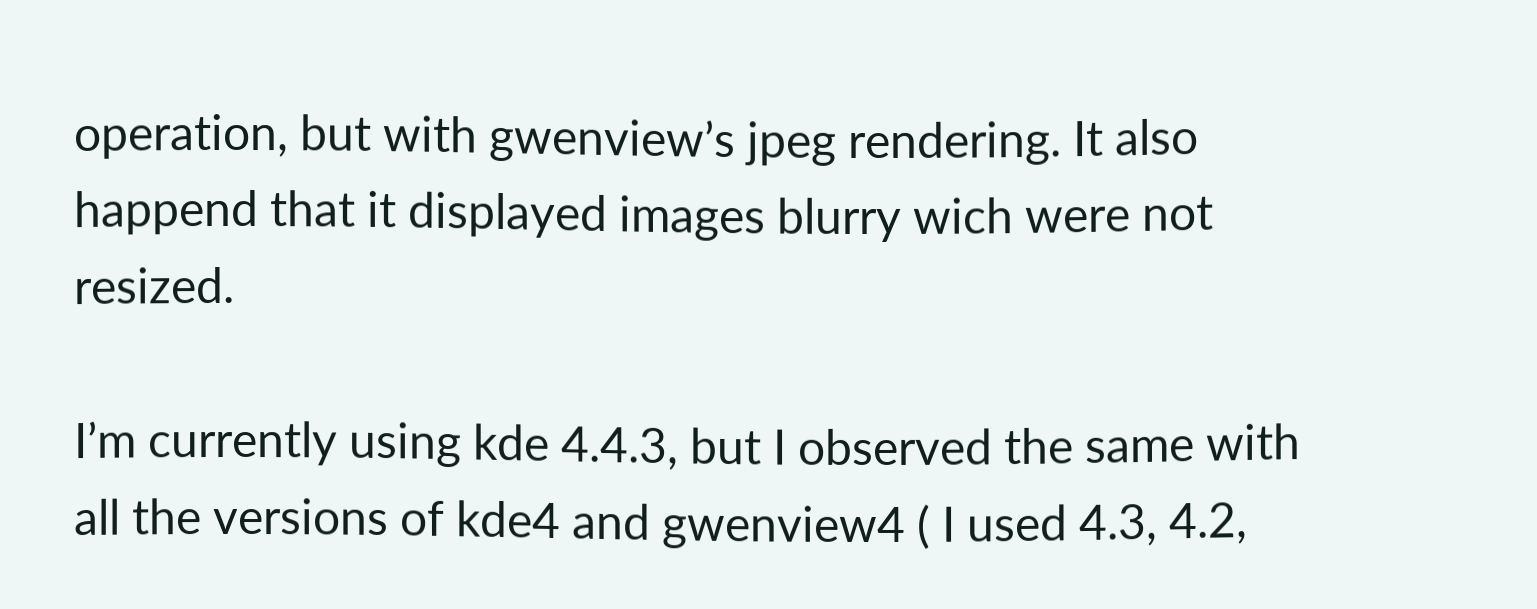operation, but with gwenview’s jpeg rendering. It also happend that it displayed images blurry wich were not resized.

I’m currently using kde 4.4.3, but I observed the same with all the versions of kde4 and gwenview4 ( I used 4.3, 4.2,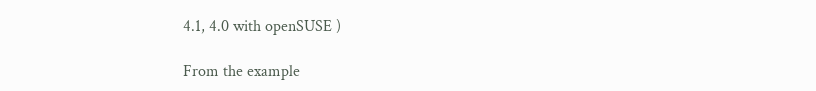4.1, 4.0 with openSUSE )

From the example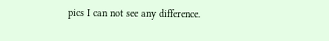pics I can not see any difference.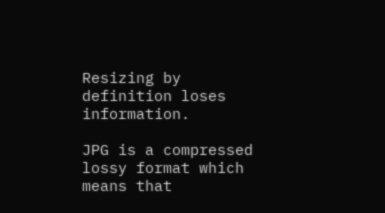Resizing by definition loses information.

JPG is a compressed lossy format which means that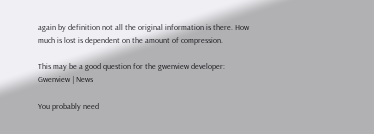again by definition not all the original information is there. How much is lost is dependent on the amount of compression.

This may be a good question for the gwenview developer: Gwenview | News

You probably need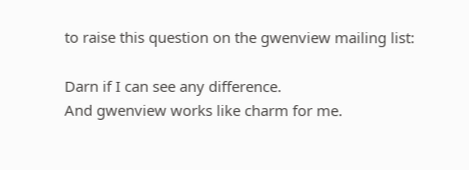to raise this question on the gwenview mailing list:

Darn if I can see any difference.
And gwenview works like charm for me.